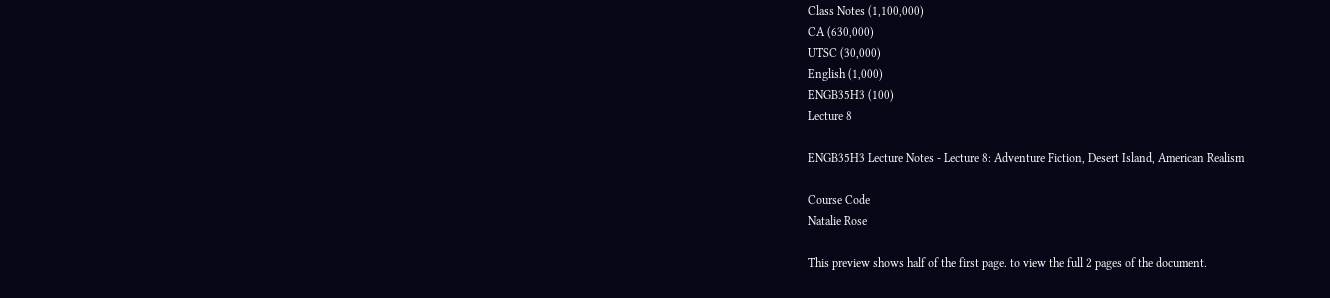Class Notes (1,100,000)
CA (630,000)
UTSC (30,000)
English (1,000)
ENGB35H3 (100)
Lecture 8

ENGB35H3 Lecture Notes - Lecture 8: Adventure Fiction, Desert Island, American Realism

Course Code
Natalie Rose

This preview shows half of the first page. to view the full 2 pages of the document.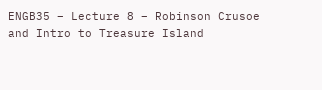ENGB35 – Lecture 8 – Robinson Crusoe and Intro to Treasure Island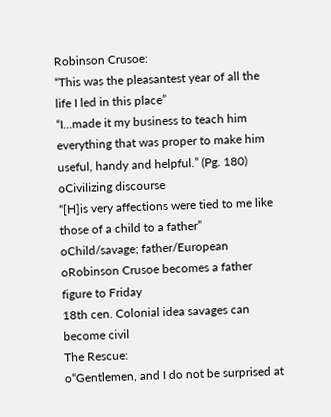Robinson Crusoe:
“This was the pleasantest year of all the life I led in this place”
“I…made it my business to teach him everything that was proper to make him
useful, handy and helpful.” (Pg. 180)
oCivilizing discourse
“[H]is very affections were tied to me like those of a child to a father”
oChild/savage; father/European
oRobinson Crusoe becomes a father figure to Friday
18th cen. Colonial idea savages can become civil
The Rescue:
o“Gentlemen, and I do not be surprised at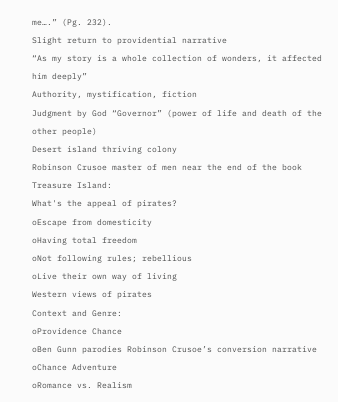me….” (Pg. 232).
Slight return to providential narrative
“As my story is a whole collection of wonders, it affected him deeply”
Authority, mystification, fiction
Judgment by God “Governor” (power of life and death of the other people)
Desert island thriving colony
Robinson Crusoe master of men near the end of the book
Treasure Island:
What's the appeal of pirates?
oEscape from domesticity
oHaving total freedom
oNot following rules; rebellious
oLive their own way of living
Western views of pirates
Context and Genre:
oProvidence Chance
oBen Gunn parodies Robinson Crusoe’s conversion narrative
oChance Adventure
oRomance vs. Realism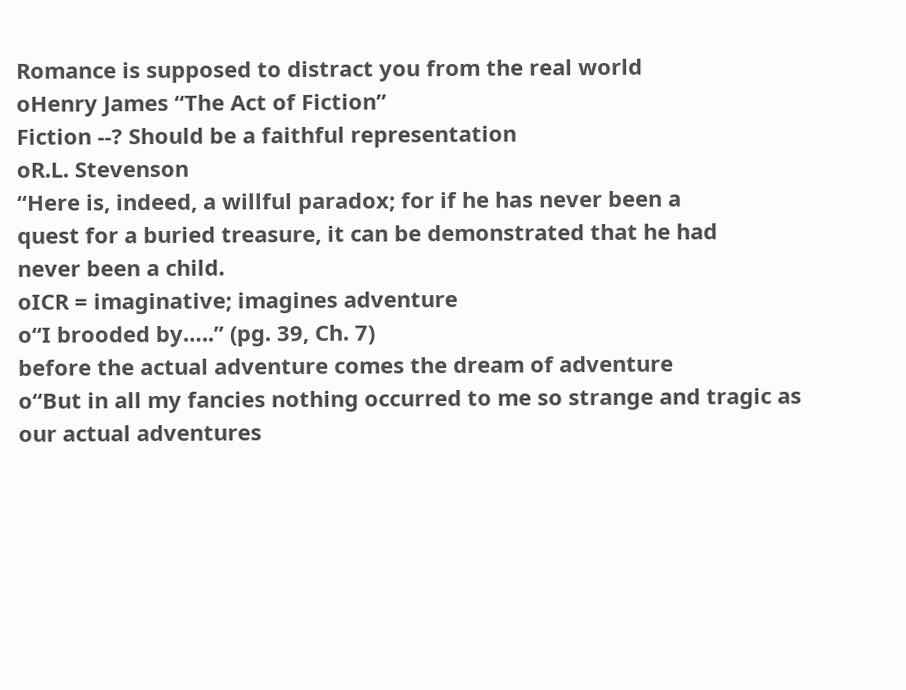Romance is supposed to distract you from the real world
oHenry James “The Act of Fiction”
Fiction --? Should be a faithful representation
oR.L. Stevenson
“Here is, indeed, a willful paradox; for if he has never been a
quest for a buried treasure, it can be demonstrated that he had
never been a child.
oICR = imaginative; imagines adventure
o“I brooded by…..” (pg. 39, Ch. 7)
before the actual adventure comes the dream of adventure
o“But in all my fancies nothing occurred to me so strange and tragic as
our actual adventures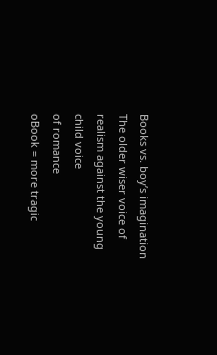Books vs. boy’s imagination
The older wiser voice of realism against the young child voice
of romance
oBook = more tragic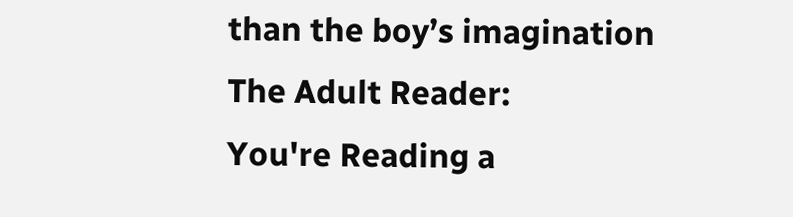than the boy’s imagination
The Adult Reader:
You're Reading a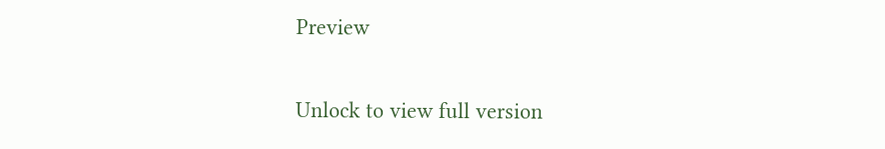Preview

Unlock to view full version